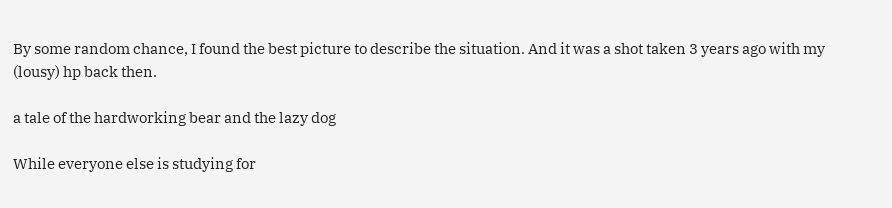By some random chance, I found the best picture to describe the situation. And it was a shot taken 3 years ago with my (lousy) hp back then.

a tale of the hardworking bear and the lazy dog

While everyone else is studying for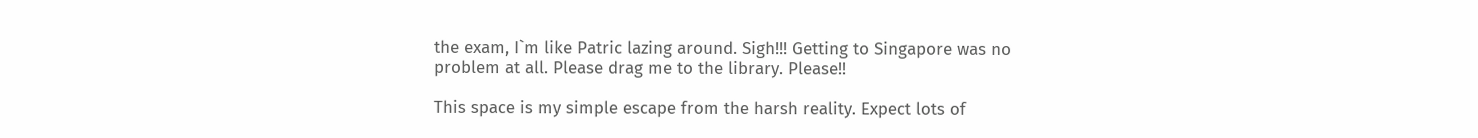the exam, I`m like Patric lazing around. Sigh!!! Getting to Singapore was no problem at all. Please drag me to the library. Please!!

This space is my simple escape from the harsh reality. Expect lots of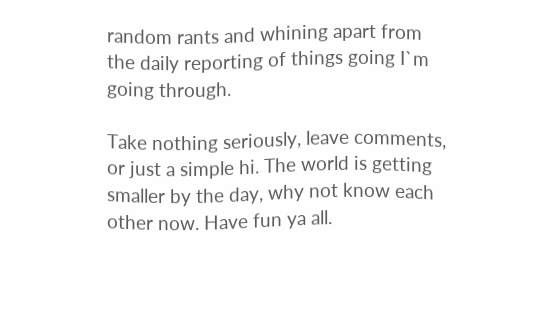random rants and whining apart from the daily reporting of things going I`m going through.

Take nothing seriously, leave comments, or just a simple hi. The world is getting smaller by the day, why not know each other now. Have fun ya all.